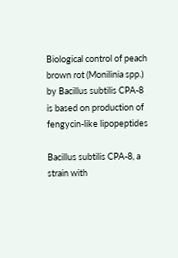Biological control of peach brown rot (Monilinia spp.) by Bacillus subtilis CPA-8 is based on production of fengycin-like lipopeptides

Bacillus subtilis CPA-8, a strain with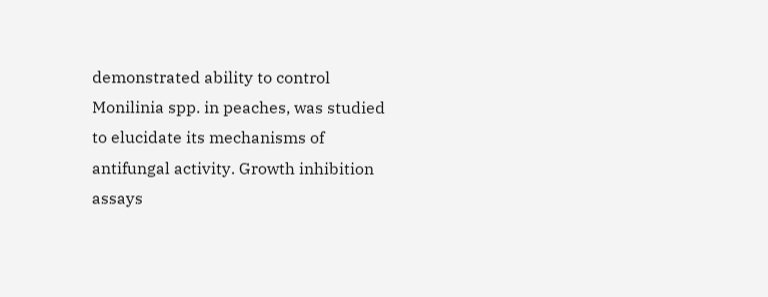demonstrated ability to control Monilinia spp. in peaches, was studied to elucidate its mechanisms of antifungal activity. Growth inhibition assays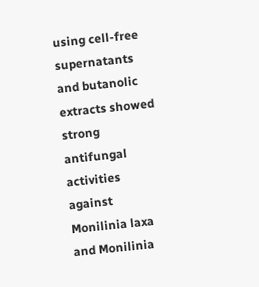using cell-free supernatants and butanolic extracts showed strong antifungal activities against Monilinia laxa and Monilinia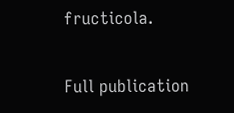fructicola.

Full publication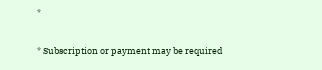*

* Subscription or payment may be required